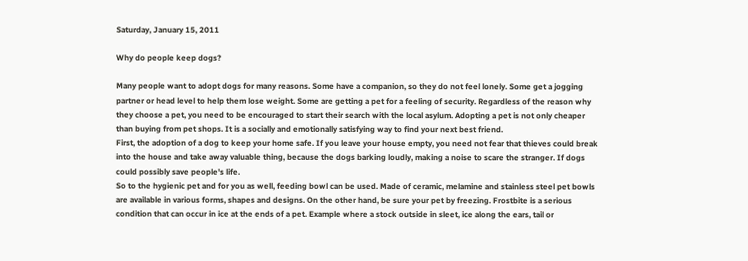Saturday, January 15, 2011

Why do people keep dogs?

Many people want to adopt dogs for many reasons. Some have a companion, so they do not feel lonely. Some get a jogging partner or head level to help them lose weight. Some are getting a pet for a feeling of security. Regardless of the reason why they choose a pet, you need to be encouraged to start their search with the local asylum. Adopting a pet is not only cheaper than buying from pet shops. It is a socially and emotionally satisfying way to find your next best friend.
First, the adoption of a dog to keep your home safe. If you leave your house empty, you need not fear that thieves could break into the house and take away valuable thing, because the dogs barking loudly, making a noise to scare the stranger. If dogs could possibly save people's life.
So to the hygienic pet and for you as well, feeding bowl can be used. Made of ceramic, melamine and stainless steel pet bowls are available in various forms, shapes and designs. On the other hand, be sure your pet by freezing. Frostbite is a serious condition that can occur in ice at the ends of a pet. Example where a stock outside in sleet, ice along the ears, tail or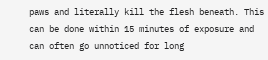paws and literally kill the flesh beneath. This can be done within 15 minutes of exposure and can often go unnoticed for long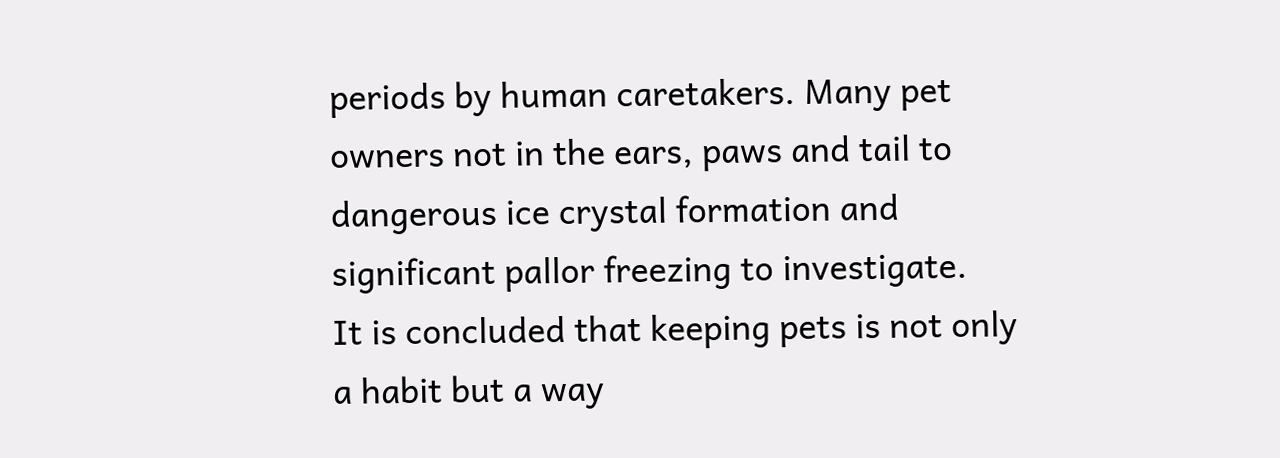periods by human caretakers. Many pet owners not in the ears, paws and tail to dangerous ice crystal formation and significant pallor freezing to investigate.
It is concluded that keeping pets is not only a habit but a way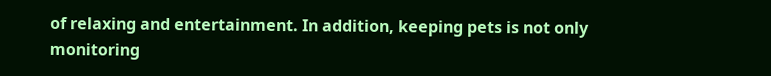of relaxing and entertainment. In addition, keeping pets is not only monitoring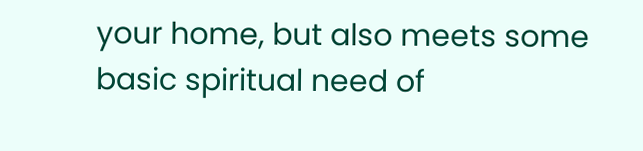your home, but also meets some basic spiritual need of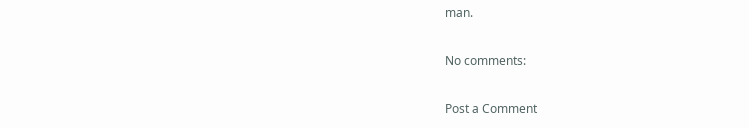man.

No comments:

Post a Comment